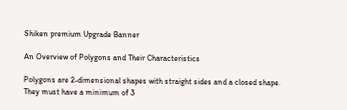Shiken premium Upgrade Banner

An Overview of Polygons and Their Characteristics

Polygons are 2-dimensional shapes with straight sides and a closed shape. They must have a minimum of 3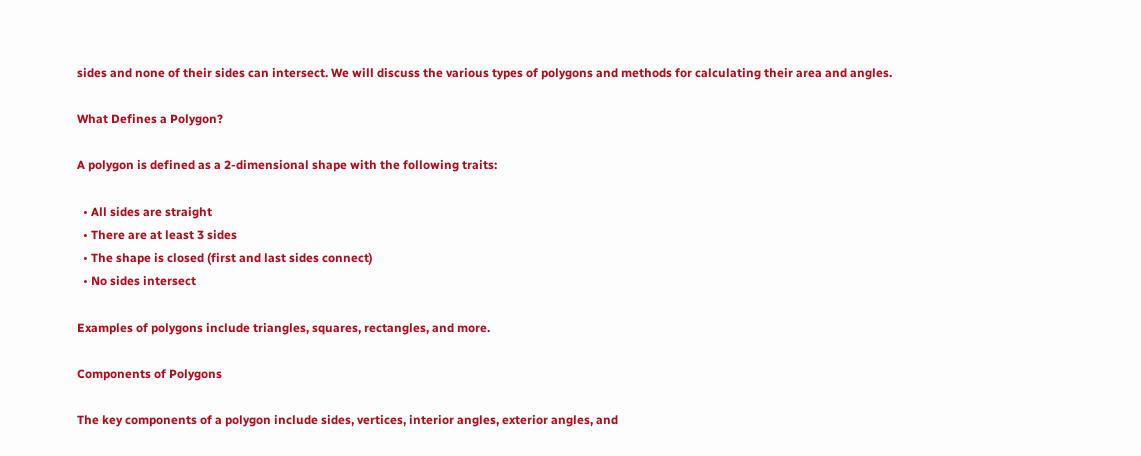sides and none of their sides can intersect. We will discuss the various types of polygons and methods for calculating their area and angles.

What Defines a Polygon?

A polygon is defined as a 2-dimensional shape with the following traits:

  • All sides are straight
  • There are at least 3 sides
  • The shape is closed (first and last sides connect)
  • No sides intersect

Examples of polygons include triangles, squares, rectangles, and more.

Components of Polygons

The key components of a polygon include sides, vertices, interior angles, exterior angles, and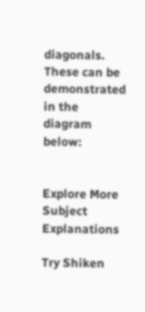diagonals. These can be demonstrated in the diagram below:


Explore More Subject Explanations

Try Shiken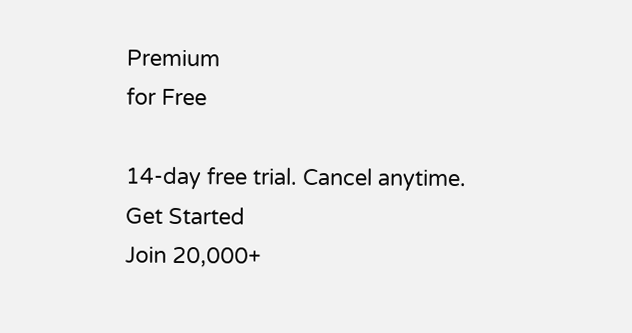Premium
for Free

14-day free trial. Cancel anytime.
Get Started
Join 20,000+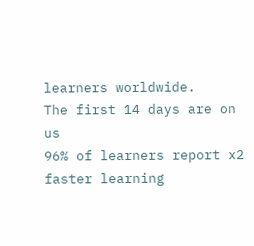learners worldwide.
The first 14 days are on us
96% of learners report x2 faster learning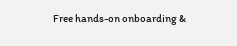Free hands-on onboarding &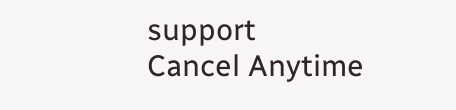support
Cancel Anytime